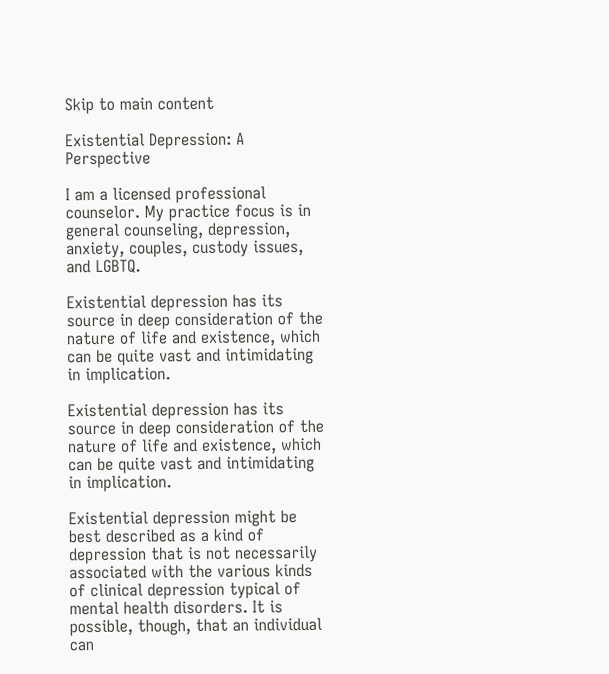Skip to main content

Existential Depression: A Perspective

I am a licensed professional counselor. My practice focus is in general counseling, depression, anxiety, couples, custody issues, and LGBTQ.

Existential depression has its source in deep consideration of the nature of life and existence, which can be quite vast and intimidating in implication.

Existential depression has its source in deep consideration of the nature of life and existence, which can be quite vast and intimidating in implication.

Existential depression might be best described as a kind of depression that is not necessarily associated with the various kinds of clinical depression typical of mental health disorders. It is possible, though, that an individual can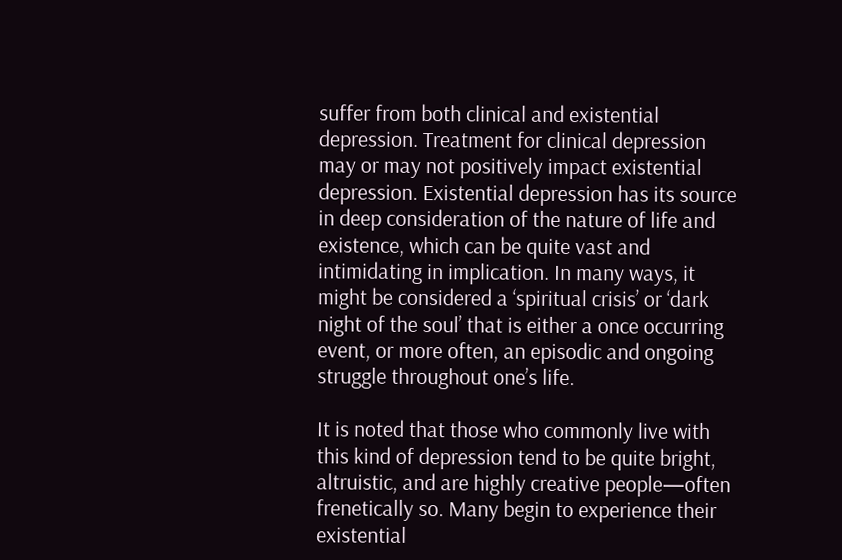suffer from both clinical and existential depression. Treatment for clinical depression may or may not positively impact existential depression. Existential depression has its source in deep consideration of the nature of life and existence, which can be quite vast and intimidating in implication. In many ways, it might be considered a ‘spiritual crisis’ or ‘dark night of the soul’ that is either a once occurring event, or more often, an episodic and ongoing struggle throughout one’s life.

It is noted that those who commonly live with this kind of depression tend to be quite bright, altruistic, and are highly creative people—often frenetically so. Many begin to experience their existential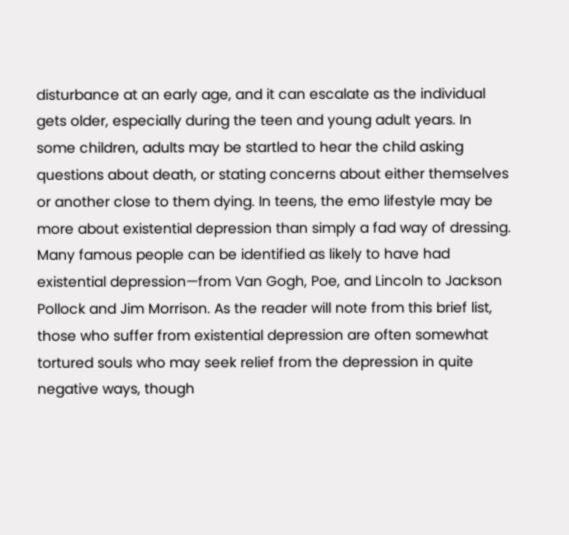disturbance at an early age, and it can escalate as the individual gets older, especially during the teen and young adult years. In some children, adults may be startled to hear the child asking questions about death, or stating concerns about either themselves or another close to them dying. In teens, the emo lifestyle may be more about existential depression than simply a fad way of dressing. Many famous people can be identified as likely to have had existential depression—from Van Gogh, Poe, and Lincoln to Jackson Pollock and Jim Morrison. As the reader will note from this brief list, those who suffer from existential depression are often somewhat tortured souls who may seek relief from the depression in quite negative ways, though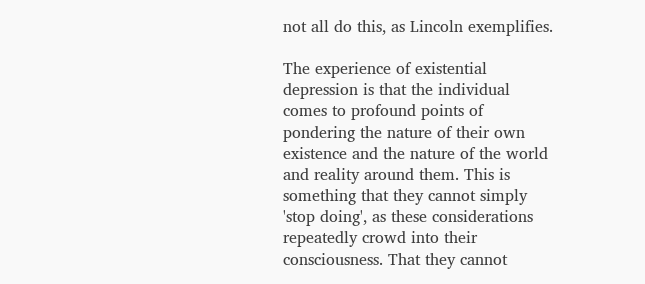not all do this, as Lincoln exemplifies.

The experience of existential depression is that the individual comes to profound points of pondering the nature of their own existence and the nature of the world and reality around them. This is something that they cannot simply 'stop doing', as these considerations repeatedly crowd into their consciousness. That they cannot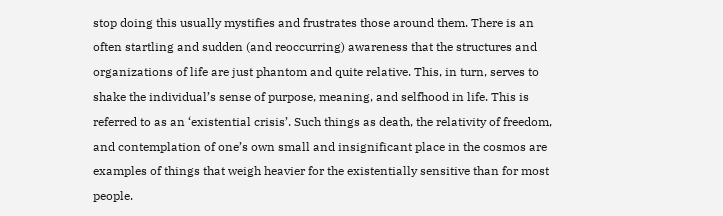stop doing this usually mystifies and frustrates those around them. There is an often startling and sudden (and reoccurring) awareness that the structures and organizations of life are just phantom and quite relative. This, in turn, serves to shake the individual’s sense of purpose, meaning, and selfhood in life. This is referred to as an ‘existential crisis’. Such things as death, the relativity of freedom, and contemplation of one’s own small and insignificant place in the cosmos are examples of things that weigh heavier for the existentially sensitive than for most people.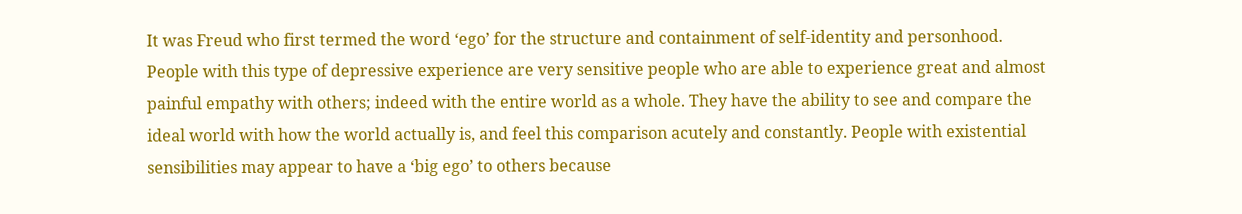It was Freud who first termed the word ‘ego’ for the structure and containment of self-identity and personhood. People with this type of depressive experience are very sensitive people who are able to experience great and almost painful empathy with others; indeed with the entire world as a whole. They have the ability to see and compare the ideal world with how the world actually is, and feel this comparison acutely and constantly. People with existential sensibilities may appear to have a ‘big ego’ to others because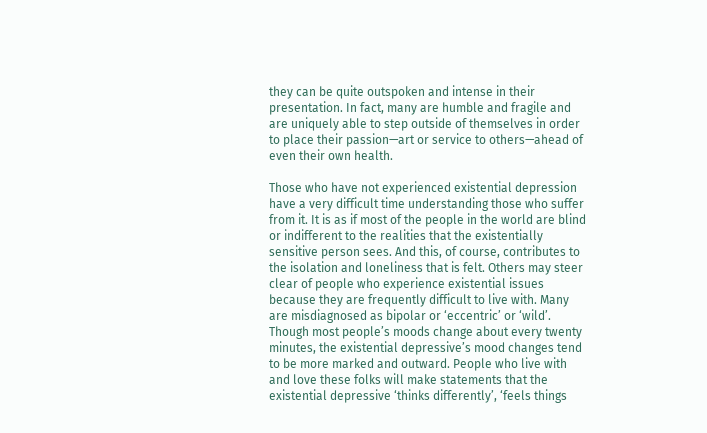they can be quite outspoken and intense in their presentation. In fact, many are humble and fragile and are uniquely able to step outside of themselves in order to place their passion—art or service to others—ahead of even their own health.

Those who have not experienced existential depression have a very difficult time understanding those who suffer from it. It is as if most of the people in the world are blind or indifferent to the realities that the existentially sensitive person sees. And this, of course, contributes to the isolation and loneliness that is felt. Others may steer clear of people who experience existential issues because they are frequently difficult to live with. Many are misdiagnosed as bipolar or ‘eccentric’ or ‘wild’. Though most people’s moods change about every twenty minutes, the existential depressive’s mood changes tend to be more marked and outward. People who live with and love these folks will make statements that the existential depressive ‘thinks differently’, ‘feels things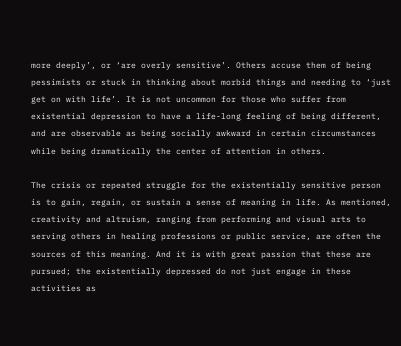more deeply’, or ‘are overly sensitive’. Others accuse them of being pessimists or stuck in thinking about morbid things and needing to ‘just get on with life’. It is not uncommon for those who suffer from existential depression to have a life-long feeling of being different, and are observable as being socially awkward in certain circumstances while being dramatically the center of attention in others.

The crisis or repeated struggle for the existentially sensitive person is to gain, regain, or sustain a sense of meaning in life. As mentioned, creativity and altruism, ranging from performing and visual arts to serving others in healing professions or public service, are often the sources of this meaning. And it is with great passion that these are pursued; the existentially depressed do not just engage in these activities as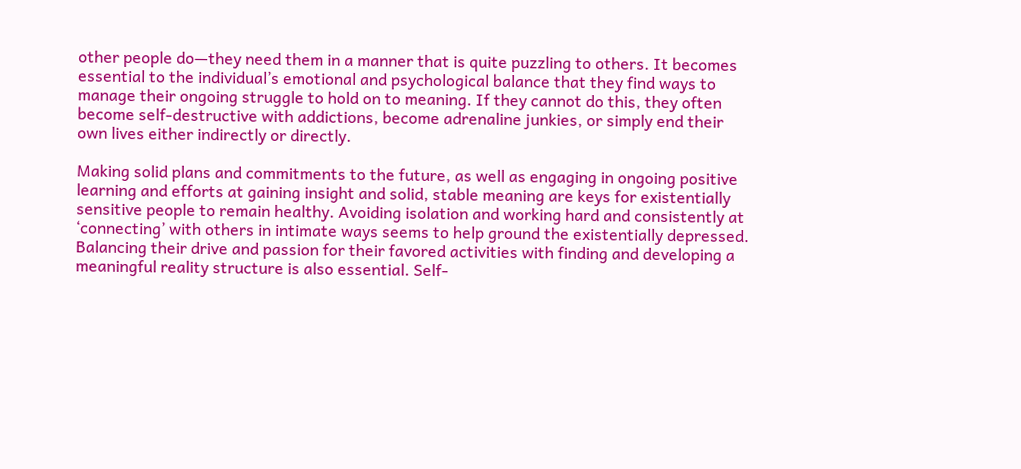other people do—they need them in a manner that is quite puzzling to others. It becomes essential to the individual’s emotional and psychological balance that they find ways to manage their ongoing struggle to hold on to meaning. If they cannot do this, they often become self-destructive with addictions, become adrenaline junkies, or simply end their own lives either indirectly or directly.

Making solid plans and commitments to the future, as well as engaging in ongoing positive learning and efforts at gaining insight and solid, stable meaning are keys for existentially sensitive people to remain healthy. Avoiding isolation and working hard and consistently at ‘connecting’ with others in intimate ways seems to help ground the existentially depressed. Balancing their drive and passion for their favored activities with finding and developing a meaningful reality structure is also essential. Self-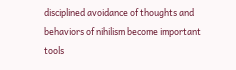disciplined avoidance of thoughts and behaviors of nihilism become important tools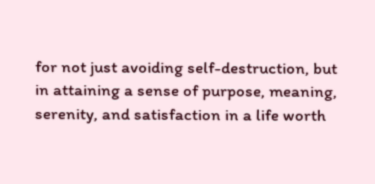for not just avoiding self-destruction, but in attaining a sense of purpose, meaning, serenity, and satisfaction in a life worth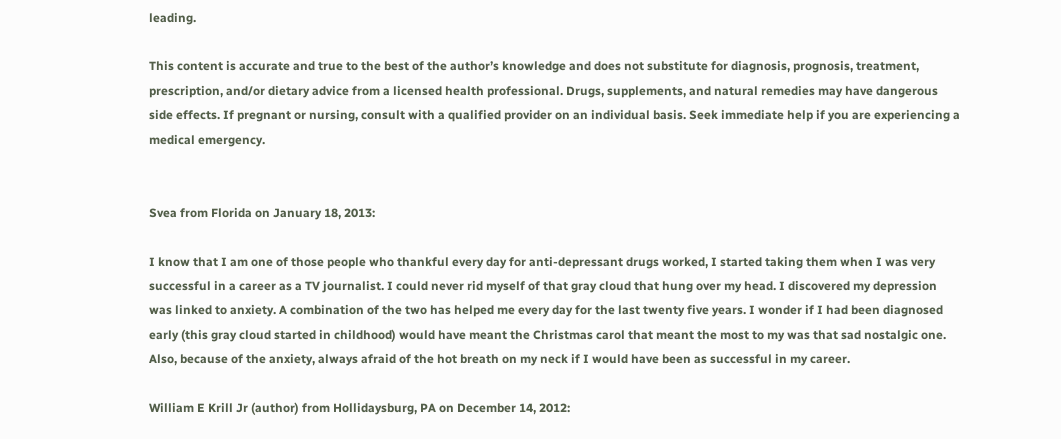leading.

This content is accurate and true to the best of the author’s knowledge and does not substitute for diagnosis, prognosis, treatment, prescription, and/or dietary advice from a licensed health professional. Drugs, supplements, and natural remedies may have dangerous side effects. If pregnant or nursing, consult with a qualified provider on an individual basis. Seek immediate help if you are experiencing a medical emergency.


Svea from Florida on January 18, 2013:

I know that I am one of those people who thankful every day for anti-depressant drugs worked, I started taking them when I was very successful in a career as a TV journalist. I could never rid myself of that gray cloud that hung over my head. I discovered my depression was linked to anxiety. A combination of the two has helped me every day for the last twenty five years. I wonder if I had been diagnosed early (this gray cloud started in childhood) would have meant the Christmas carol that meant the most to my was that sad nostalgic one. Also, because of the anxiety, always afraid of the hot breath on my neck if I would have been as successful in my career.

William E Krill Jr (author) from Hollidaysburg, PA on December 14, 2012: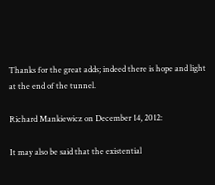Thanks for the great adds; indeed there is hope and light at the end of the tunnel.

Richard Mankiewicz on December 14, 2012:

It may also be said that the existential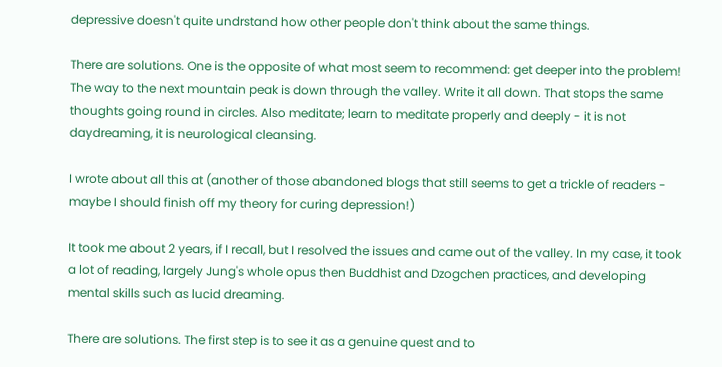depressive doesn't quite undrstand how other people don't think about the same things.

There are solutions. One is the opposite of what most seem to recommend: get deeper into the problem! The way to the next mountain peak is down through the valley. Write it all down. That stops the same thoughts going round in circles. Also meditate; learn to meditate properly and deeply - it is not daydreaming, it is neurological cleansing.

I wrote about all this at (another of those abandoned blogs that still seems to get a trickle of readers - maybe I should finish off my theory for curing depression!)

It took me about 2 years, if I recall, but I resolved the issues and came out of the valley. In my case, it took a lot of reading, largely Jung's whole opus then Buddhist and Dzogchen practices, and developing mental skills such as lucid dreaming.

There are solutions. The first step is to see it as a genuine quest and to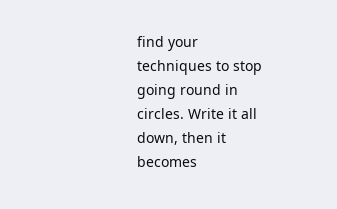find your techniques to stop going round in circles. Write it all down, then it becomes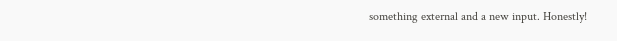something external and a new input. Honestly!